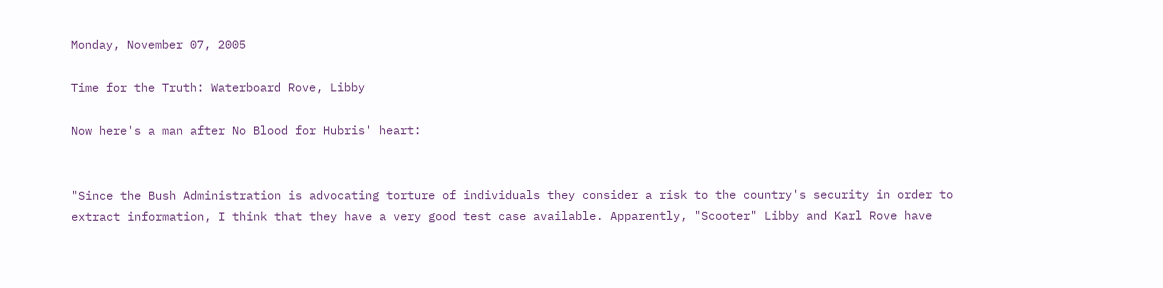Monday, November 07, 2005

Time for the Truth: Waterboard Rove, Libby

Now here's a man after No Blood for Hubris' heart:


"Since the Bush Administration is advocating torture of individuals they consider a risk to the country's security in order to extract information, I think that they have a very good test case available. Apparently, "Scooter" Libby and Karl Rove have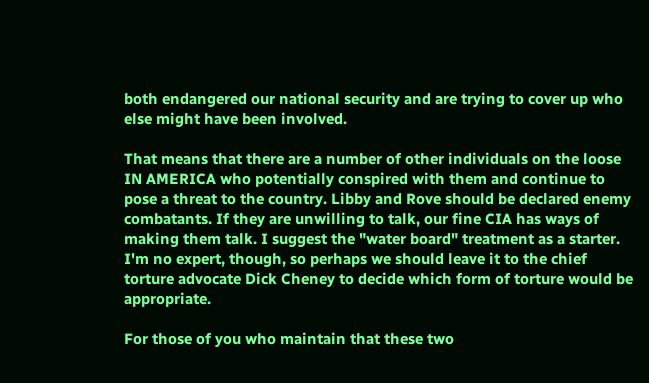both endangered our national security and are trying to cover up who else might have been involved.

That means that there are a number of other individuals on the loose IN AMERICA who potentially conspired with them and continue to pose a threat to the country. Libby and Rove should be declared enemy combatants. If they are unwilling to talk, our fine CIA has ways of making them talk. I suggest the "water board" treatment as a starter. I'm no expert, though, so perhaps we should leave it to the chief torture advocate Dick Cheney to decide which form of torture would be appropriate.

For those of you who maintain that these two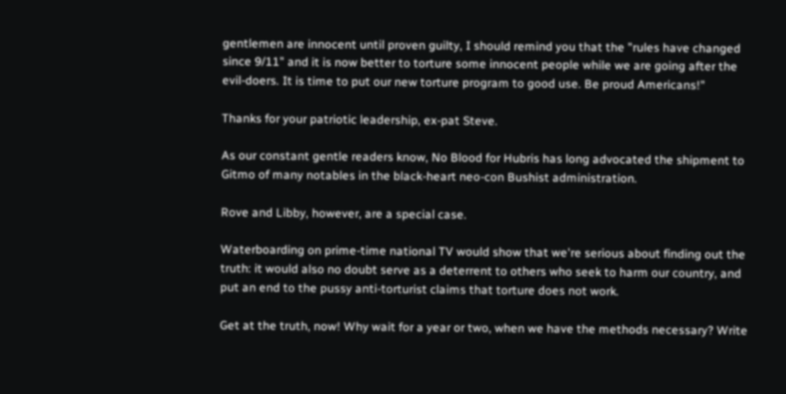gentlemen are innocent until proven guilty, I should remind you that the "rules have changed since 9/11" and it is now better to torture some innocent people while we are going after the evil-doers. It is time to put our new torture program to good use. Be proud Americans!"

Thanks for your patriotic leadership, ex-pat Steve.

As our constant gentle readers know, No Blood for Hubris has long advocated the shipment to Gitmo of many notables in the black-heart neo-con Bushist administration.

Rove and Libby, however, are a special case.

Waterboarding on prime-time national TV would show that we're serious about finding out the truth: it would also no doubt serve as a deterrent to others who seek to harm our country, and put an end to the pussy anti-torturist claims that torture does not work.

Get at the truth, now! Why wait for a year or two, when we have the methods necessary? Write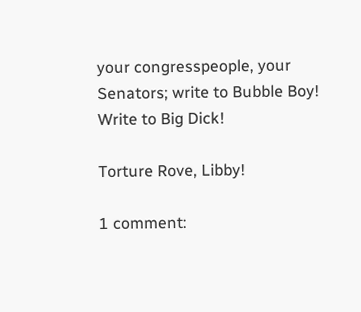your congresspeople, your Senators; write to Bubble Boy! Write to Big Dick!

Torture Rove, Libby!

1 comment: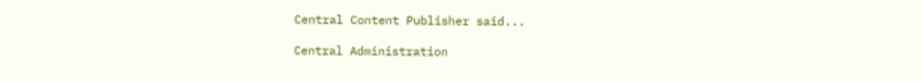Central Content Publisher said...

Central Administration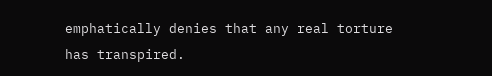emphatically denies that any real torture has transpired.